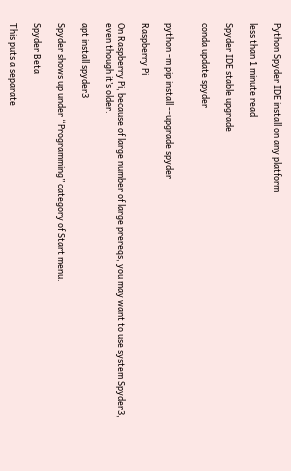Python Spyder IDE install on any platform

less than 1 minute read

Spyder IDE stable upgrade

conda update spyder


python -m pip install --upgrade spyder

Raspberry Pi

On Raspberry Pi, because of large number of large prereqs, you may want to use system Spyder3, even though it’s older.

apt install spyder3

Spyder shows up under “Programming” category of Start menu.

Spyder Beta

This puts a separate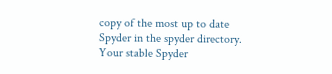copy of the most up to date Spyder in the spyder directory. Your stable Spyder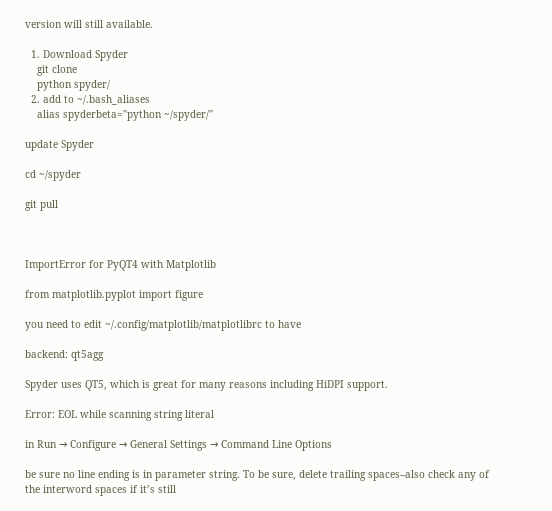version will still available.

  1. Download Spyder
    git clone
    python spyder/
  2. add to ~/.bash_aliases
    alias spyderbeta="python ~/spyder/"

update Spyder

cd ~/spyder

git pull



ImportError for PyQT4 with Matplotlib

from matplotlib.pyplot import figure

you need to edit ~/.config/matplotlib/matplotlibrc to have

backend: qt5agg

Spyder uses QT5, which is great for many reasons including HiDPI support.

Error: EOL while scanning string literal

in Run → Configure → General Settings → Command Line Options

be sure no line ending is in parameter string. To be sure, delete trailing spaces–also check any of the interword spaces if it’s still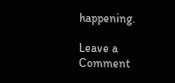happening.

Leave a Comment